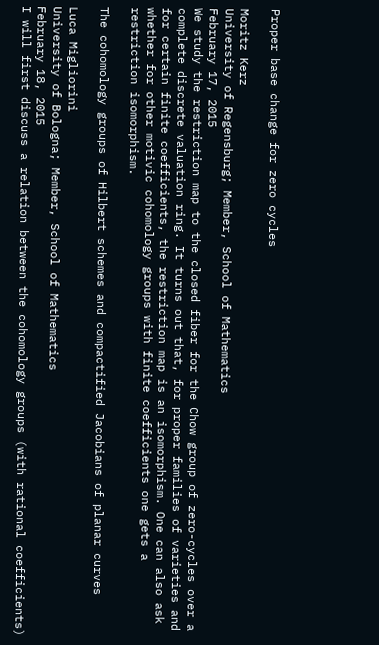Proper base change for zero cycles

Moritz Kerz
University of Regensburg; Member, School of Mathematics
February 17, 2015
We study the restriction map to the closed fiber for the Chow group of zero-cycles over a complete discrete valuation ring. It turns out that, for proper families of varieties and for certain finite coefficients, the restriction map is an isomorphism. One can also ask whether for other motivic cohomology groups with finite coefficients one gets a restriction isomorphism.

The cohomology groups of Hilbert schemes and compactified Jacobians of planar curves

Luca Migliorini
University of Bologna; Member, School of Mathematics
February 18, 2015
I will first discuss a relation between the cohomology groups (with rational coefficients)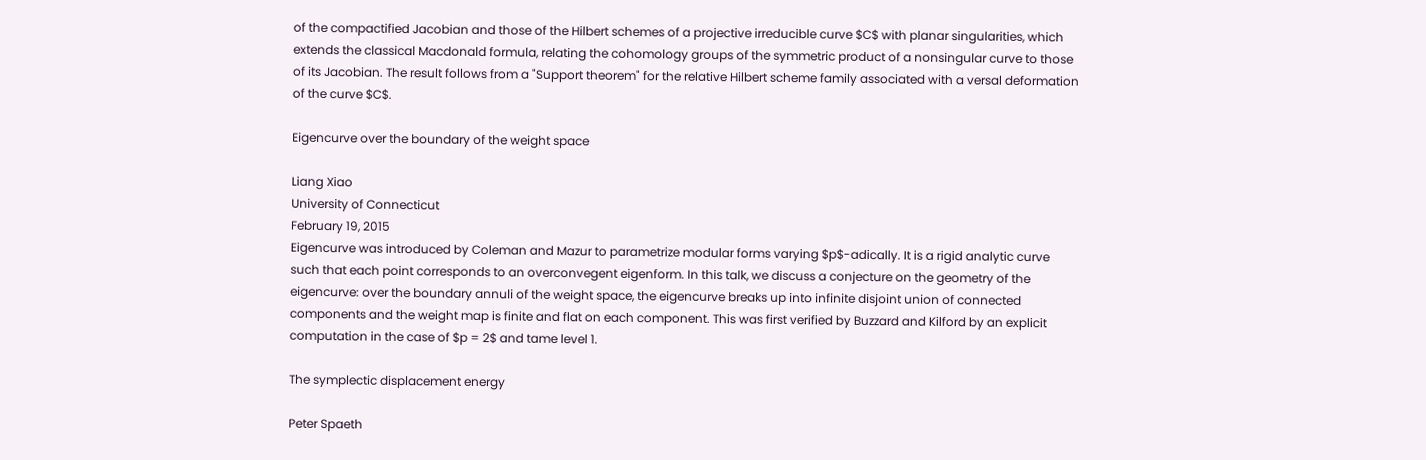of the compactified Jacobian and those of the Hilbert schemes of a projective irreducible curve $C$ with planar singularities, which extends the classical Macdonald formula, relating the cohomology groups of the symmetric product of a nonsingular curve to those of its Jacobian. The result follows from a "Support theorem" for the relative Hilbert scheme family associated with a versal deformation of the curve $C$.

Eigencurve over the boundary of the weight space

Liang Xiao
University of Connecticut
February 19, 2015
Eigencurve was introduced by Coleman and Mazur to parametrize modular forms varying $p$-adically. It is a rigid analytic curve such that each point corresponds to an overconvegent eigenform. In this talk, we discuss a conjecture on the geometry of the eigencurve: over the boundary annuli of the weight space, the eigencurve breaks up into infinite disjoint union of connected components and the weight map is finite and flat on each component. This was first verified by Buzzard and Kilford by an explicit computation in the case of $p = 2$ and tame level 1.

The symplectic displacement energy

Peter Spaeth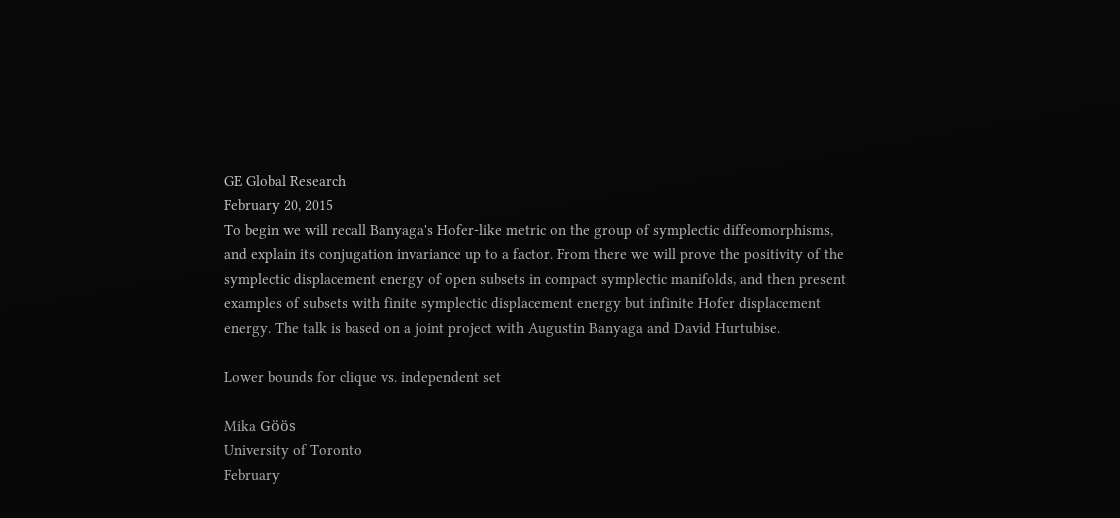GE Global Research
February 20, 2015
To begin we will recall Banyaga's Hofer-like metric on the group of symplectic diffeomorphisms, and explain its conjugation invariance up to a factor. From there we will prove the positivity of the symplectic displacement energy of open subsets in compact symplectic manifolds, and then present examples of subsets with finite symplectic displacement energy but infinite Hofer displacement energy. The talk is based on a joint project with Augustin Banyaga and David Hurtubise.

Lower bounds for clique vs. independent set

Mika Göös
University of Toronto
February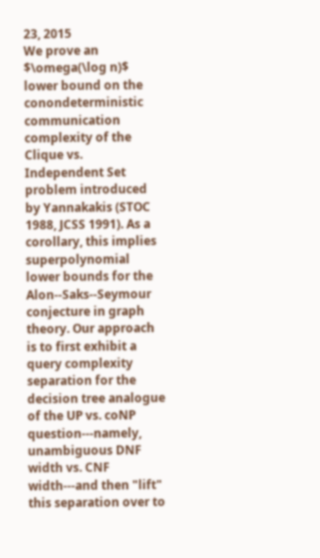23, 2015
We prove an $\omega(\log n)$ lower bound on the conondeterministic communication complexity of the Clique vs. Independent Set problem introduced by Yannakakis (STOC 1988, JCSS 1991). As a corollary, this implies superpolynomial lower bounds for the Alon--Saks--Seymour conjecture in graph theory. Our approach is to first exhibit a query complexity separation for the decision tree analogue of the UP vs. coNP question---namely, unambiguous DNF width vs. CNF width---and then "lift" this separation over to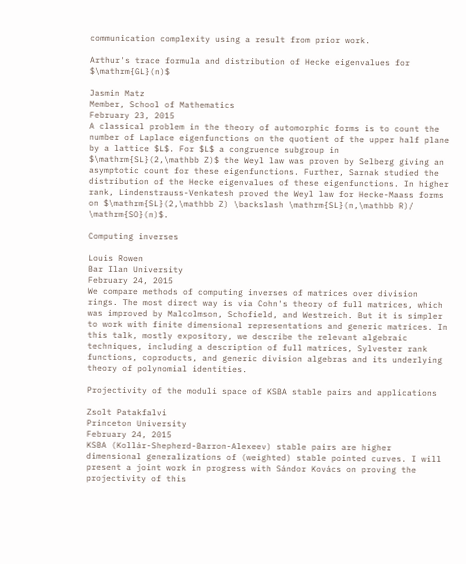communication complexity using a result from prior work.

Arthur's trace formula and distribution of Hecke eigenvalues for $\mathrm{GL}(n)$

Jasmin Matz
Member, School of Mathematics
February 23, 2015
A classical problem in the theory of automorphic forms is to count the number of Laplace eigenfunctions on the quotient of the upper half plane by a lattice $L$. For $L$ a congruence subgroup in $\mathrm{SL}(2,\mathbb Z)$ the Weyl law was proven by Selberg giving an asymptotic count for these eigenfunctions. Further, Sarnak studied the distribution of the Hecke eigenvalues of these eigenfunctions. In higher rank, Lindenstrauss-Venkatesh proved the Weyl law for Hecke-Maass forms on $\mathrm{SL}(2,\mathbb Z) \backslash \mathrm{SL}(n,\mathbb R)/ \mathrm{SO}(n)$.

Computing inverses

Louis Rowen
Bar Ilan University
February 24, 2015
We compare methods of computing inverses of matrices over division rings. The most direct way is via Cohn's theory of full matrices, which was improved by Malcolmson, Schofield, and Westreich. But it is simpler to work with finite dimensional representations and generic matrices. In this talk, mostly expository, we describe the relevant algebraic techniques, including a description of full matrices, Sylvester rank functions, coproducts, and generic division algebras and its underlying theory of polynomial identities.

Projectivity of the moduli space of KSBA stable pairs and applications

Zsolt Patakfalvi
Princeton University
February 24, 2015
KSBA (Kollár-Shepherd-Barron-Alexeev) stable pairs are higher dimensional generalizations of (weighted) stable pointed curves. I will present a joint work in progress with Sándor Kovács on proving the projectivity of this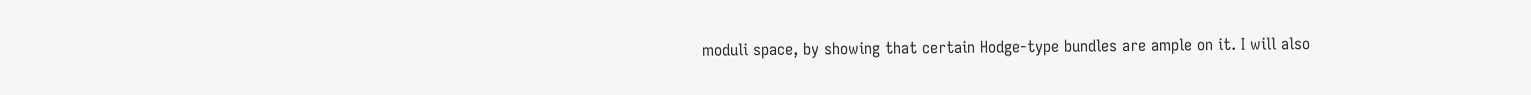moduli space, by showing that certain Hodge-type bundles are ample on it. I will also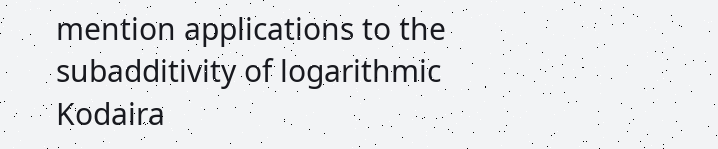mention applications to the subadditivity of logarithmic Kodaira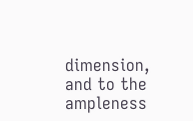dimension, and to the ampleness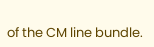of the CM line bundle.